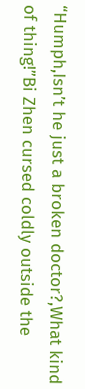“Humph,Isn’t he just a broken doctor?,What kind of thing!”Bi Zhen cursed coldly outside the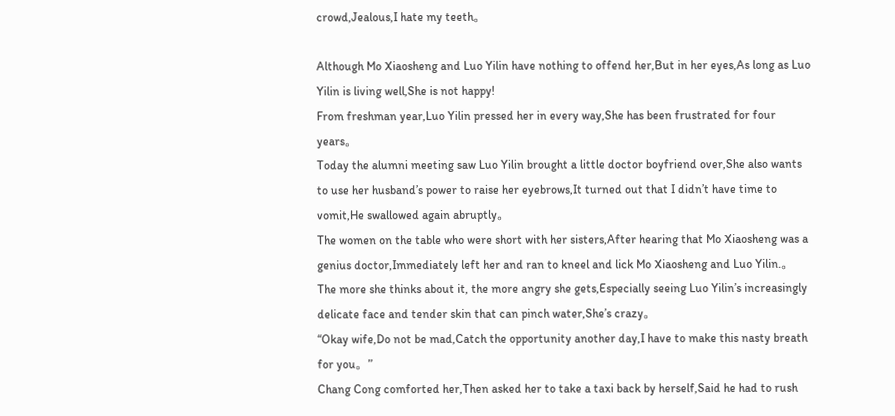crowd,Jealous,I hate my teeth。

Although Mo Xiaosheng and Luo Yilin have nothing to offend her,But in her eyes,As long as Luo Yilin is living well,She is not happy!
From freshman year,Luo Yilin pressed her in every way,She has been frustrated for four years。
Today the alumni meeting saw Luo Yilin brought a little doctor boyfriend over,She also wants to use her husband’s power to raise her eyebrows,It turned out that I didn’t have time to vomit,He swallowed again abruptly。
The women on the table who were short with her sisters,After hearing that Mo Xiaosheng was a genius doctor,Immediately left her and ran to kneel and lick Mo Xiaosheng and Luo Yilin.。
The more she thinks about it, the more angry she gets,Especially seeing Luo Yilin’s increasingly delicate face and tender skin that can pinch water,She’s crazy。
“Okay wife,Do not be mad,Catch the opportunity another day,I have to make this nasty breath for you。”
Chang Cong comforted her,Then asked her to take a taxi back by herself,Said he had to rush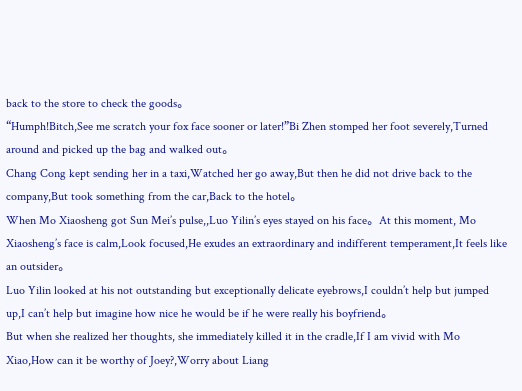back to the store to check the goods。
“Humph!Bitch,See me scratch your fox face sooner or later!”Bi Zhen stomped her foot severely,Turned around and picked up the bag and walked out。
Chang Cong kept sending her in a taxi,Watched her go away,But then he did not drive back to the company,But took something from the car,Back to the hotel。
When Mo Xiaosheng got Sun Mei’s pulse,,Luo Yilin’s eyes stayed on his face。At this moment, Mo Xiaosheng’s face is calm,Look focused,He exudes an extraordinary and indifferent temperament,It feels like an outsider。
Luo Yilin looked at his not outstanding but exceptionally delicate eyebrows,I couldn’t help but jumped up,I can’t help but imagine how nice he would be if he were really his boyfriend。
But when she realized her thoughts, she immediately killed it in the cradle,If I am vivid with Mo Xiao,How can it be worthy of Joey?,Worry about Liang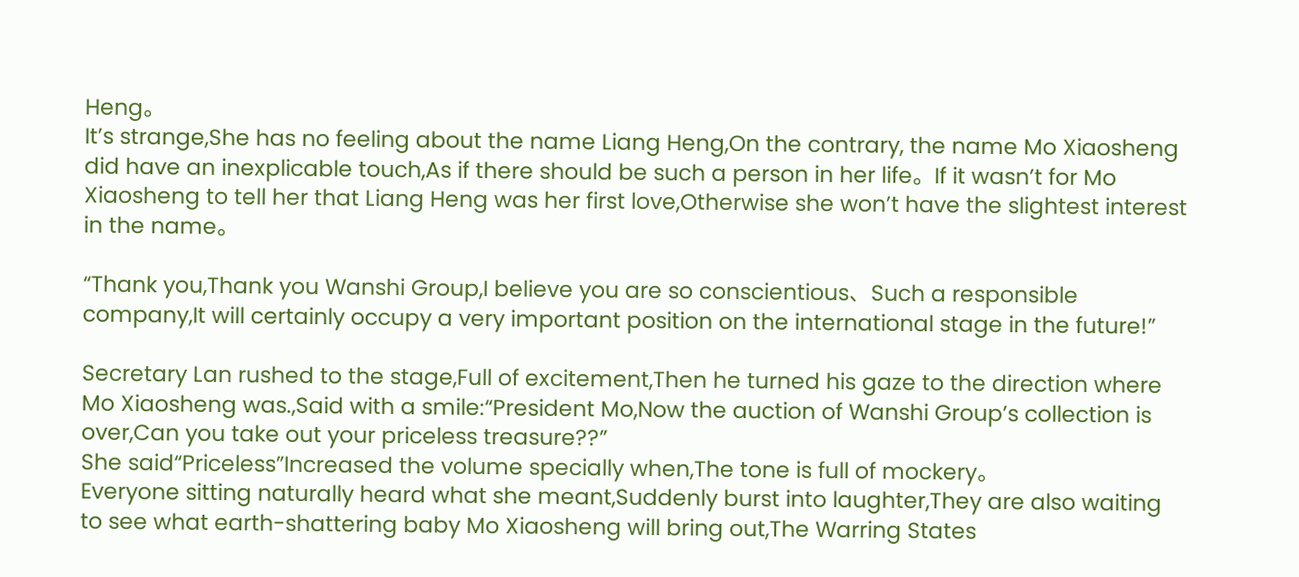Heng。
It’s strange,She has no feeling about the name Liang Heng,On the contrary, the name Mo Xiaosheng did have an inexplicable touch,As if there should be such a person in her life。If it wasn’t for Mo Xiaosheng to tell her that Liang Heng was her first love,Otherwise she won’t have the slightest interest in the name。

“Thank you,Thank you Wanshi Group,I believe you are so conscientious、Such a responsible company,It will certainly occupy a very important position on the international stage in the future!”

Secretary Lan rushed to the stage,Full of excitement,Then he turned his gaze to the direction where Mo Xiaosheng was.,Said with a smile:“President Mo,Now the auction of Wanshi Group’s collection is over,Can you take out your priceless treasure??”
She said“Priceless”Increased the volume specially when,The tone is full of mockery。
Everyone sitting naturally heard what she meant,Suddenly burst into laughter,They are also waiting to see what earth-shattering baby Mo Xiaosheng will bring out,The Warring States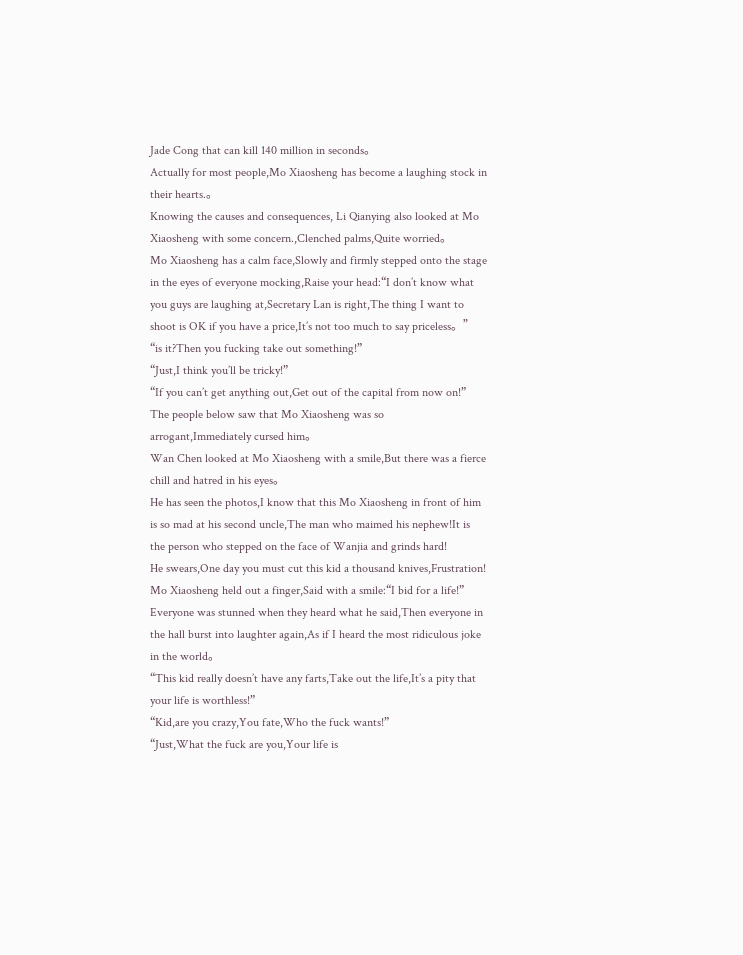Jade Cong that can kill 140 million in seconds。
Actually for most people,Mo Xiaosheng has become a laughing stock in their hearts.。
Knowing the causes and consequences, Li Qianying also looked at Mo Xiaosheng with some concern.,Clenched palms,Quite worried。
Mo Xiaosheng has a calm face,Slowly and firmly stepped onto the stage in the eyes of everyone mocking,Raise your head:“I don’t know what you guys are laughing at,Secretary Lan is right,The thing I want to shoot is OK if you have a price,It’s not too much to say priceless。”
“is it?Then you fucking take out something!”
“Just,I think you’ll be tricky!”
“If you can’t get anything out,Get out of the capital from now on!”
The people below saw that Mo Xiaosheng was so arrogant,Immediately cursed him。
Wan Chen looked at Mo Xiaosheng with a smile,But there was a fierce chill and hatred in his eyes。
He has seen the photos,I know that this Mo Xiaosheng in front of him is so mad at his second uncle,The man who maimed his nephew!It is the person who stepped on the face of Wanjia and grinds hard!
He swears,One day you must cut this kid a thousand knives,Frustration!
Mo Xiaosheng held out a finger,Said with a smile:“I bid for a life!”
Everyone was stunned when they heard what he said,Then everyone in the hall burst into laughter again,As if I heard the most ridiculous joke in the world。
“This kid really doesn’t have any farts,Take out the life,It’s a pity that your life is worthless!”
“Kid,are you crazy,You fate,Who the fuck wants!”
“Just,What the fuck are you,Your life is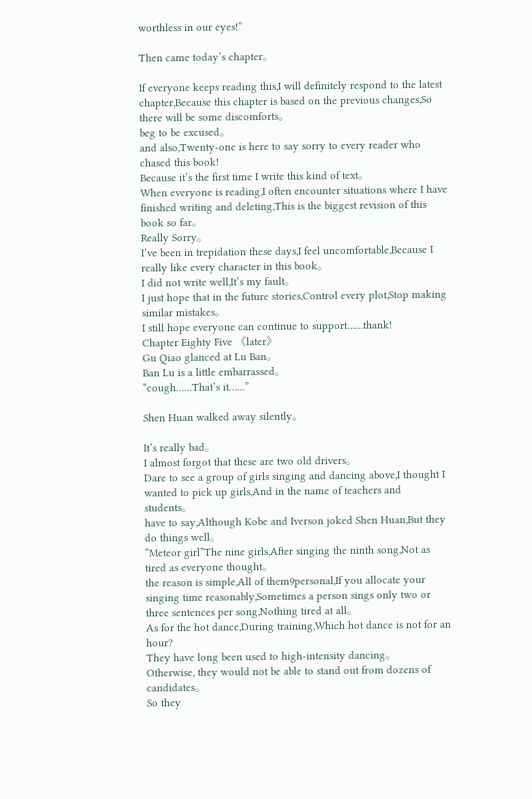worthless in our eyes!”

Then came today’s chapter。

If everyone keeps reading this,I will definitely respond to the latest chapter,Because this chapter is based on the previous changes,So there will be some discomforts。
beg to be excused。
and also,Twenty-one is here to say sorry to every reader who chased this book!
Because it’s the first time I write this kind of text。
When everyone is reading,I often encounter situations where I have finished writing and deleting,This is the biggest revision of this book so far。
Really Sorry。
I’ve been in trepidation these days,I feel uncomfortable,Because I really like every character in this book。
I did not write well,It’s my fault。
I just hope that in the future stories,Control every plot,Stop making similar mistakes。
I still hope everyone can continue to support……thank!
Chapter Eighty Five 《later》
Gu Qiao glanced at Lu Ban。
Ban Lu is a little embarrassed。
“cough……That’s it……”

Shen Huan walked away silently。

It’s really bad。
I almost forgot that these are two old drivers。
Dare to see a group of girls singing and dancing above,I thought I wanted to pick up girls,And in the name of teachers and students。
have to say,Although Kobe and Iverson joked Shen Huan,But they do things well。
“Meteor girl”The nine girls,After singing the ninth song,Not as tired as everyone thought。
the reason is simple,All of them9personal,If you allocate your singing time reasonably,Sometimes a person sings only two or three sentences per song,Nothing tired at all。
As for the hot dance,During training,Which hot dance is not for an hour?
They have long been used to high-intensity dancing。
Otherwise, they would not be able to stand out from dozens of candidates。
So they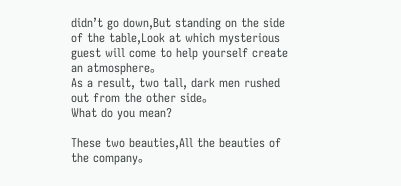didn’t go down,But standing on the side of the table,Look at which mysterious guest will come to help yourself create an atmosphere。
As a result, two tall, dark men rushed out from the other side。
What do you mean?

These two beauties,All the beauties of the company。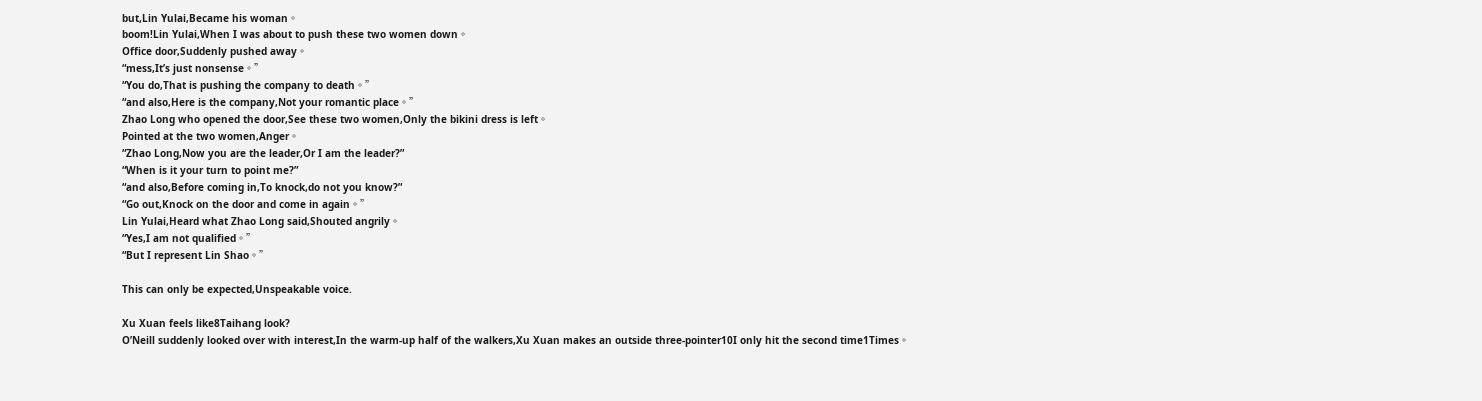but,Lin Yulai,Became his woman。
boom!Lin Yulai,When I was about to push these two women down。
Office door,Suddenly pushed away。
“mess,It’s just nonsense。”
“You do,That is pushing the company to death。”
“and also,Here is the company,Not your romantic place。”
Zhao Long who opened the door,See these two women,Only the bikini dress is left。
Pointed at the two women,Anger。
“Zhao Long,Now you are the leader,Or I am the leader?”
“When is it your turn to point me?”
“and also,Before coming in,To knock,do not you know?”
“Go out,Knock on the door and come in again。”
Lin Yulai,Heard what Zhao Long said,Shouted angrily。
“Yes,I am not qualified。”
“But I represent Lin Shao。”

This can only be expected,Unspeakable voice.

Xu Xuan feels like8Taihang look?
O’Neill suddenly looked over with interest,In the warm-up half of the walkers,Xu Xuan makes an outside three-pointer10I only hit the second time1Times。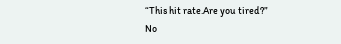“This hit rate.Are you tired?”
No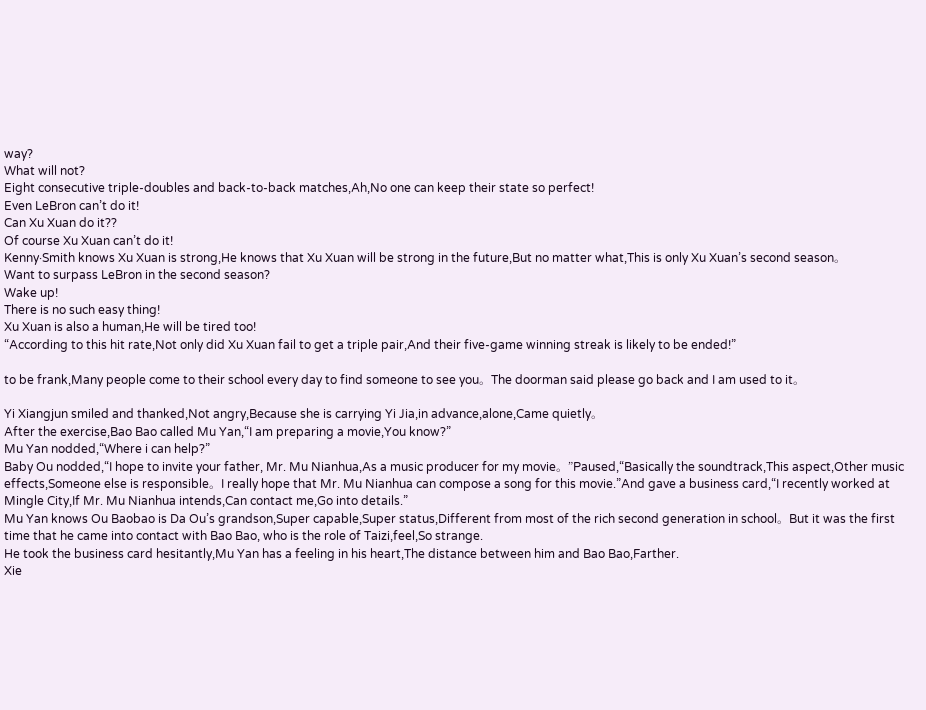way?
What will not?
Eight consecutive triple-doubles and back-to-back matches,Ah,No one can keep their state so perfect!
Even LeBron can’t do it!
Can Xu Xuan do it??
Of course Xu Xuan can’t do it!
Kenny·Smith knows Xu Xuan is strong,He knows that Xu Xuan will be strong in the future,But no matter what,This is only Xu Xuan’s second season。
Want to surpass LeBron in the second season?
Wake up!
There is no such easy thing!
Xu Xuan is also a human,He will be tired too!
“According to this hit rate,Not only did Xu Xuan fail to get a triple pair,And their five-game winning streak is likely to be ended!”

to be frank,Many people come to their school every day to find someone to see you。The doorman said please go back and I am used to it。

Yi Xiangjun smiled and thanked,Not angry,Because she is carrying Yi Jia,in advance,alone,Came quietly。
After the exercise,Bao Bao called Mu Yan,“I am preparing a movie,You know?”
Mu Yan nodded,“Where i can help?”
Baby Ou nodded,“I hope to invite your father, Mr. Mu Nianhua,As a music producer for my movie。”Paused,“Basically the soundtrack,This aspect,Other music effects,Someone else is responsible。I really hope that Mr. Mu Nianhua can compose a song for this movie.”And gave a business card,“I recently worked at Mingle City,If Mr. Mu Nianhua intends,Can contact me,Go into details.”
Mu Yan knows Ou Baobao is Da Ou’s grandson,Super capable,Super status,Different from most of the rich second generation in school。But it was the first time that he came into contact with Bao Bao, who is the role of Taizi,feel,So strange.
He took the business card hesitantly,Mu Yan has a feeling in his heart,The distance between him and Bao Bao,Farther.
Xie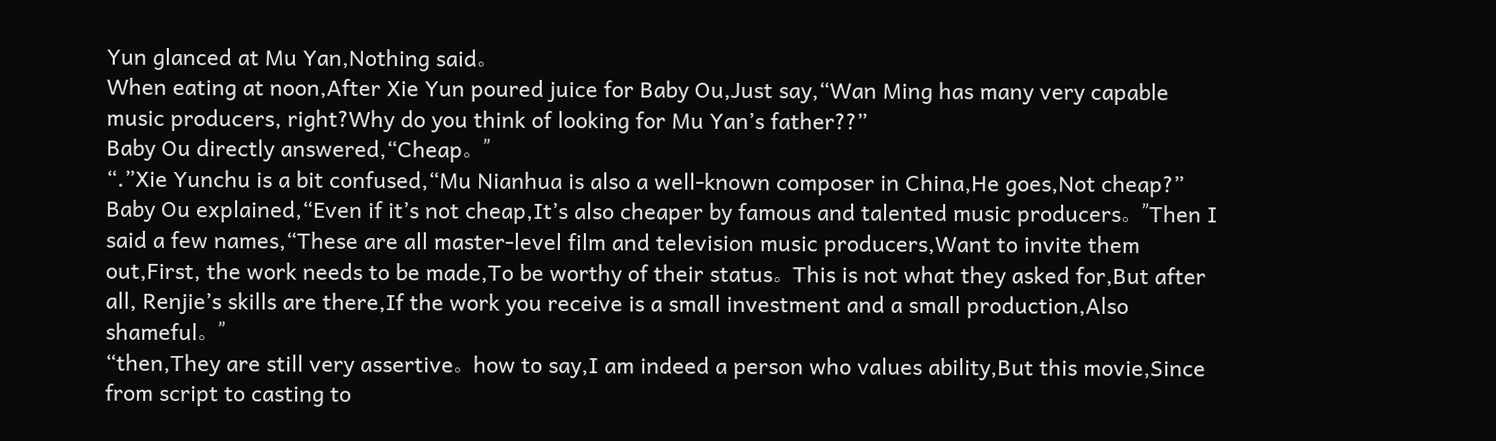Yun glanced at Mu Yan,Nothing said。
When eating at noon,After Xie Yun poured juice for Baby Ou,Just say,“Wan Ming has many very capable music producers, right?Why do you think of looking for Mu Yan’s father??”
Baby Ou directly answered,“Cheap。”
“.”Xie Yunchu is a bit confused,“Mu Nianhua is also a well-known composer in China,He goes,Not cheap?”
Baby Ou explained,“Even if it’s not cheap,It’s also cheaper by famous and talented music producers。”Then I said a few names,“These are all master-level film and television music producers,Want to invite them out,First, the work needs to be made,To be worthy of their status。This is not what they asked for,But after all, Renjie’s skills are there,If the work you receive is a small investment and a small production,Also shameful。”
“then,They are still very assertive。how to say,I am indeed a person who values ability,But this movie,Since from script to casting to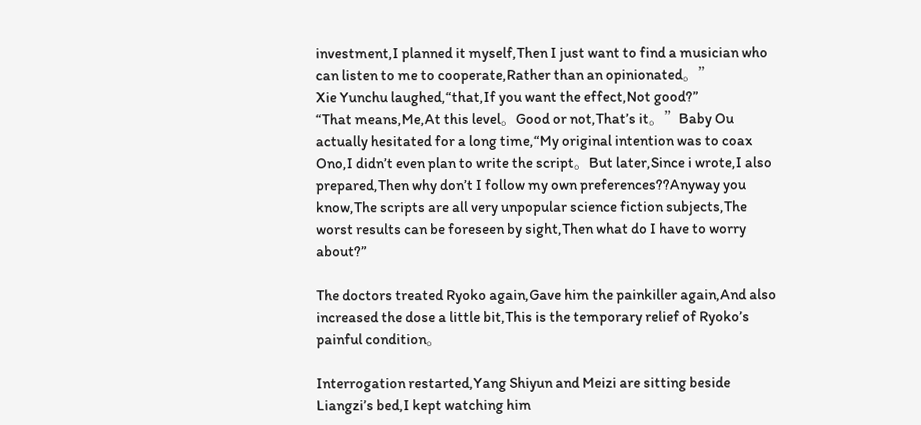investment,I planned it myself,Then I just want to find a musician who can listen to me to cooperate,Rather than an opinionated。”
Xie Yunchu laughed,“that,If you want the effect,Not good?”
“That means,Me,At this level。Good or not,That’s it。”Baby Ou actually hesitated for a long time,“My original intention was to coax Ono,I didn’t even plan to write the script。But later,Since i wrote,I also prepared,Then why don’t I follow my own preferences??Anyway you know,The scripts are all very unpopular science fiction subjects,The worst results can be foreseen by sight,Then what do I have to worry about?”

The doctors treated Ryoko again,Gave him the painkiller again,And also increased the dose a little bit,This is the temporary relief of Ryoko’s painful condition。

Interrogation restarted,Yang Shiyun and Meizi are sitting beside Liangzi’s bed,I kept watching him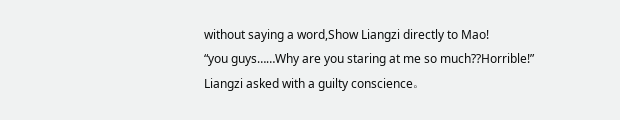without saying a word,Show Liangzi directly to Mao!
“you guys……Why are you staring at me so much??Horrible!”
Liangzi asked with a guilty conscience。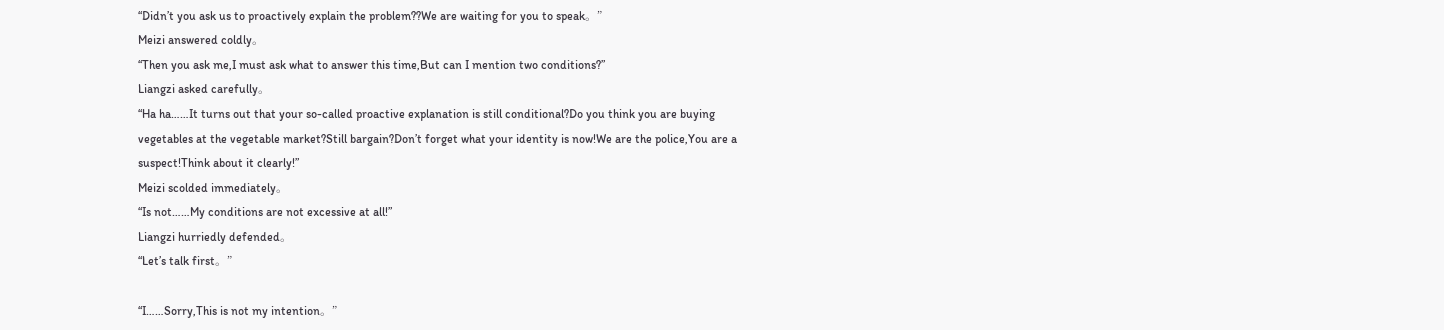“Didn’t you ask us to proactively explain the problem??We are waiting for you to speak。”
Meizi answered coldly。
“Then you ask me,I must ask what to answer this time,But can I mention two conditions?”
Liangzi asked carefully。
“Ha ha……It turns out that your so-called proactive explanation is still conditional?Do you think you are buying vegetables at the vegetable market?Still bargain?Don’t forget what your identity is now!We are the police,You are a suspect!Think about it clearly!”
Meizi scolded immediately。
“Is not……My conditions are not excessive at all!”
Liangzi hurriedly defended。
“Let’s talk first。”

“I……Sorry,This is not my intention。”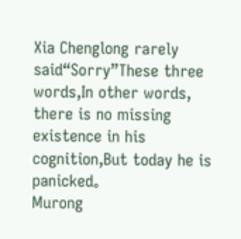Xia Chenglong rarely said“Sorry”These three words,In other words, there is no missing existence in his cognition,But today he is panicked。
Murong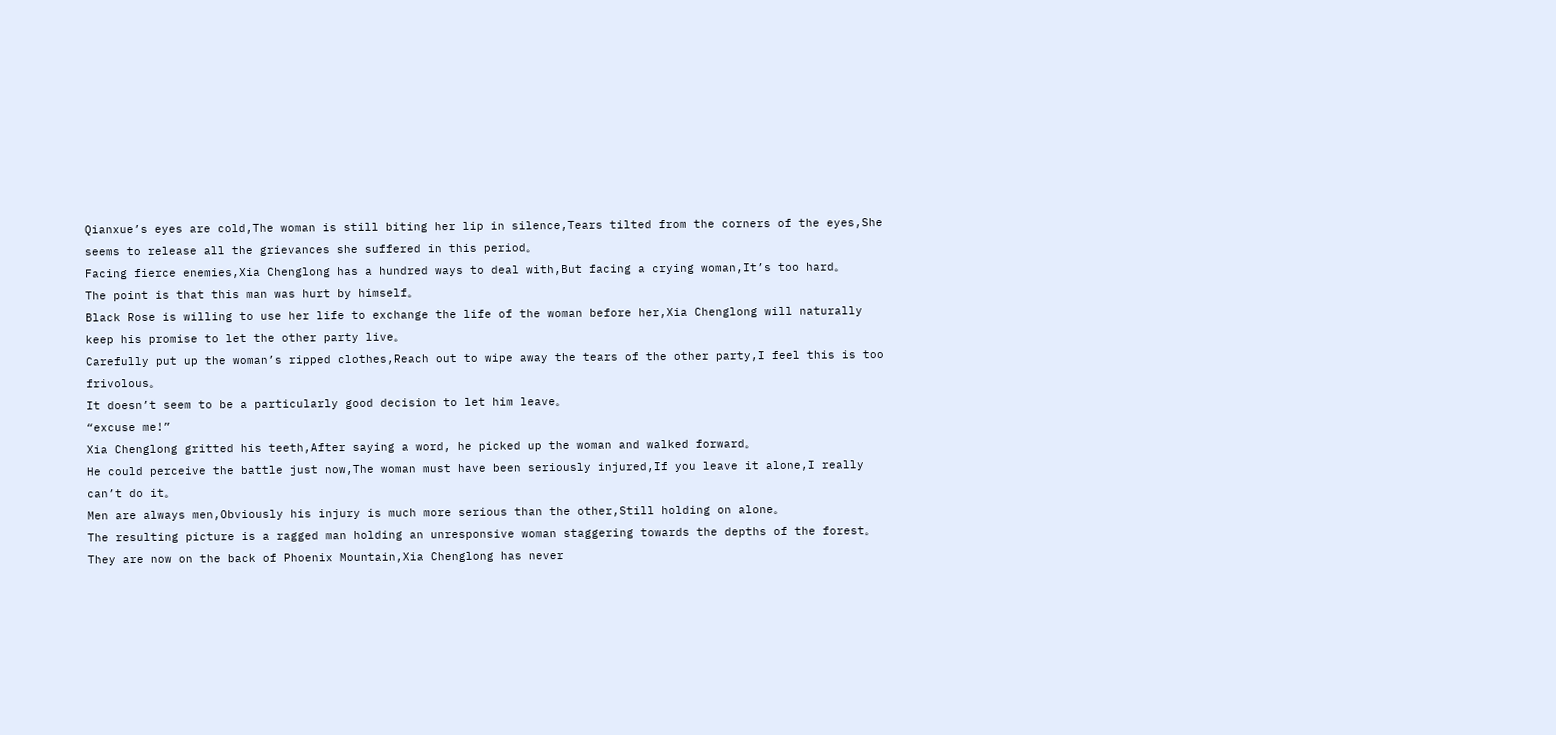Qianxue’s eyes are cold,The woman is still biting her lip in silence,Tears tilted from the corners of the eyes,She seems to release all the grievances she suffered in this period。
Facing fierce enemies,Xia Chenglong has a hundred ways to deal with,But facing a crying woman,It’s too hard。
The point is that this man was hurt by himself。
Black Rose is willing to use her life to exchange the life of the woman before her,Xia Chenglong will naturally keep his promise to let the other party live。
Carefully put up the woman’s ripped clothes,Reach out to wipe away the tears of the other party,I feel this is too frivolous。
It doesn’t seem to be a particularly good decision to let him leave。
“excuse me!”
Xia Chenglong gritted his teeth,After saying a word, he picked up the woman and walked forward。
He could perceive the battle just now,The woman must have been seriously injured,If you leave it alone,I really can’t do it。
Men are always men,Obviously his injury is much more serious than the other,Still holding on alone。
The resulting picture is a ragged man holding an unresponsive woman staggering towards the depths of the forest。
They are now on the back of Phoenix Mountain,Xia Chenglong has never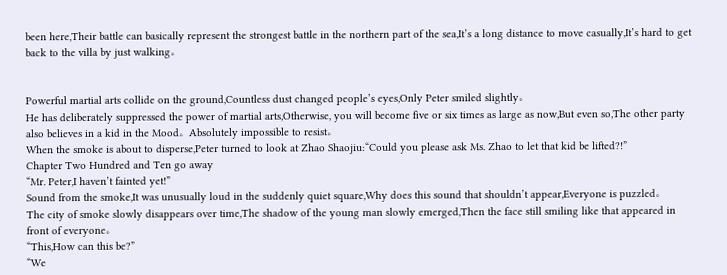been here,Their battle can basically represent the strongest battle in the northern part of the sea,It’s a long distance to move casually,It’s hard to get back to the villa by just walking。


Powerful martial arts collide on the ground,Countless dust changed people’s eyes,Only Peter smiled slightly。
He has deliberately suppressed the power of martial arts,Otherwise, you will become five or six times as large as now,But even so,The other party also believes in a kid in the Mood。Absolutely impossible to resist。
When the smoke is about to disperse,Peter turned to look at Zhao Shaojiu:“Could you please ask Ms. Zhao to let that kid be lifted?!”
Chapter Two Hundred and Ten go away
“Mr. Peter,I haven’t fainted yet!”
Sound from the smoke,It was unusually loud in the suddenly quiet square,Why does this sound that shouldn’t appear,Everyone is puzzled。
The city of smoke slowly disappears over time,The shadow of the young man slowly emerged,Then the face still smiling like that appeared in front of everyone。
“This,How can this be?”
“We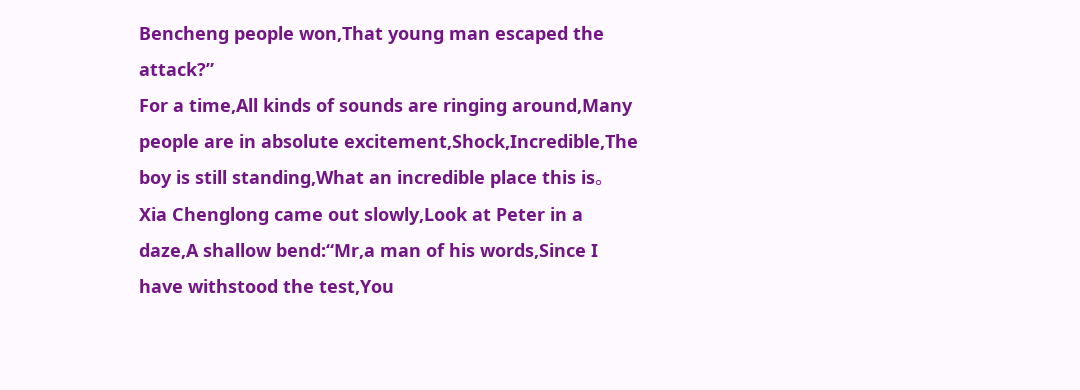Bencheng people won,That young man escaped the attack?”
For a time,All kinds of sounds are ringing around,Many people are in absolute excitement,Shock,Incredible,The boy is still standing,What an incredible place this is。
Xia Chenglong came out slowly,Look at Peter in a daze,A shallow bend:“Mr,a man of his words,Since I have withstood the test,You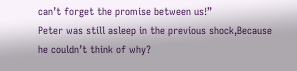can’t forget the promise between us!”
Peter was still asleep in the previous shock,Because he couldn’t think of why?